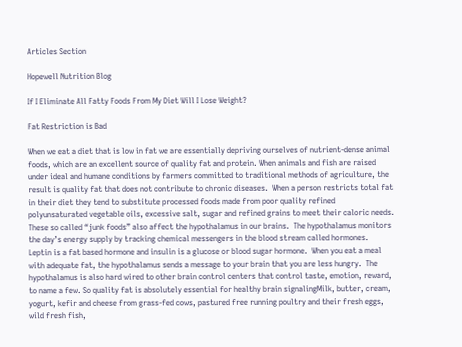Articles Section

Hopewell Nutrition Blog

If I Eliminate All Fatty Foods From My Diet Will I Lose Weight?

Fat Restriction is Bad

When we eat a diet that is low in fat we are essentially depriving ourselves of nutrient-dense animal foods, which are an excellent source of quality fat and protein. When animals and fish are raised under ideal and humane conditions by farmers committed to traditional methods of agriculture, the result is quality fat that does not contribute to chronic diseases.  When a person restricts total fat in their diet they tend to substitute processed foods made from poor quality refined polyunsaturated vegetable oils, excessive salt, sugar and refined grains to meet their caloric needs.   These so called “junk foods” also affect the hypothalamus in our brains.  The hypothalamus monitors the day’s energy supply by tracking chemical messengers in the blood stream called hormones.  Leptin is a fat based hormone and insulin is a glucose or blood sugar hormone.  When you eat a meal with adequate fat, the hypothalamus sends a message to your brain that you are less hungry.  The hypothalamus is also hard wired to other brain control centers that control taste, emotion, reward, to name a few. So quality fat is absolutely essential for healthy brain signalingMilk, butter, cream, yogurt, kefir and cheese from grass-fed cows, pastured free running poultry and their fresh eggs, wild fresh fish,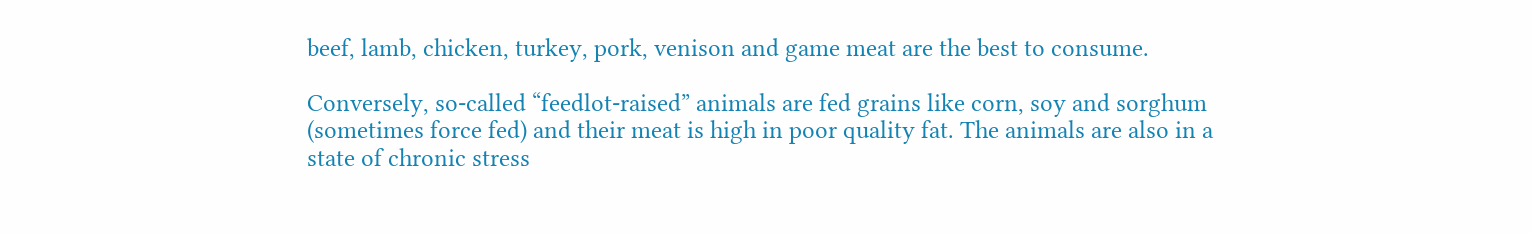beef, lamb, chicken, turkey, pork, venison and game meat are the best to consume.

Conversely, so-called “feedlot-raised” animals are fed grains like corn, soy and sorghum (sometimes force fed) and their meat is high in poor quality fat. The animals are also in a state of chronic stress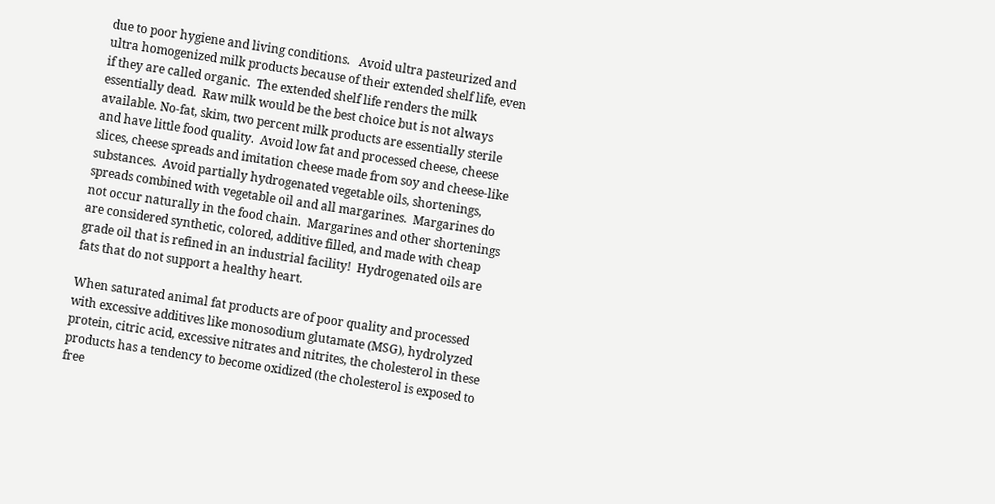due to poor hygiene and living conditions.   Avoid ultra pasteurized and ultra homogenized milk products because of their extended shelf life, even if they are called organic.  The extended shelf life renders the milk essentially dead.  Raw milk would be the best choice but is not always available. No-fat, skim, two percent milk products are essentially sterile and have little food quality.  Avoid low fat and processed cheese, cheese slices, cheese spreads and imitation cheese made from soy and cheese-like substances.  Avoid partially hydrogenated vegetable oils, shortenings, spreads combined with vegetable oil and all margarines.  Margarines do not occur naturally in the food chain.  Margarines and other shortenings are considered synthetic, colored, additive filled, and made with cheap grade oil that is refined in an industrial facility!  Hydrogenated oils are fats that do not support a healthy heart.

When saturated animal fat products are of poor quality and processed with excessive additives like monosodium glutamate (MSG), hydrolyzed protein, citric acid, excessive nitrates and nitrites, the cholesterol in these products has a tendency to become oxidized (the cholesterol is exposed to free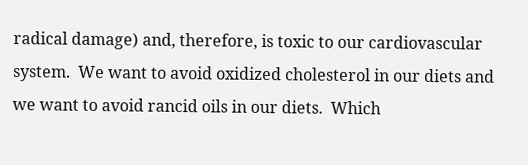radical damage) and, therefore, is toxic to our cardiovascular system.  We want to avoid oxidized cholesterol in our diets and we want to avoid rancid oils in our diets.  Which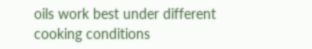oils work best under different cooking conditions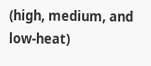(high, medium, and low-heat)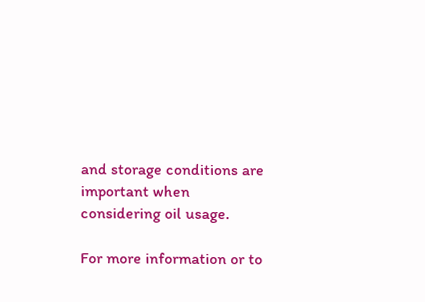and storage conditions are important when considering oil usage.

For more information or to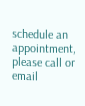schedule an appointment, please call or email